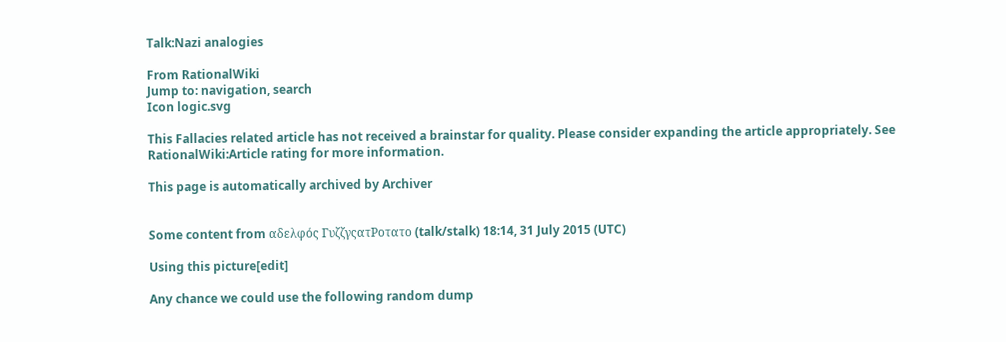Talk:Nazi analogies

From RationalWiki
Jump to: navigation, search
Icon logic.svg

This Fallacies related article has not received a brainstar for quality. Please consider expanding the article appropriately. See RationalWiki:Article rating for more information.

This page is automatically archived by Archiver


Some content from αδελφός ΓυζζγςατΡοτατο (talk/stalk) 18:14, 31 July 2015 (UTC)

Using this picture[edit]

Any chance we could use the following random dump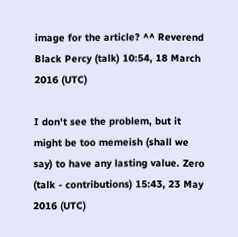image for the article? ^^ Reverend Black Percy (talk) 10:54, 18 March 2016 (UTC)

I don't see the problem, but it might be too memeish (shall we say) to have any lasting value. Zero (talk - contributions) 15:43, 23 May 2016 (UTC)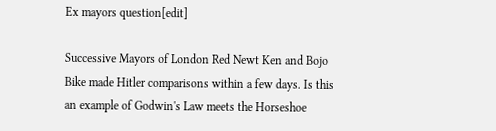Ex mayors question[edit]

Successive Mayors of London Red Newt Ken and Bojo Bike made Hitler comparisons within a few days. Is this an example of Godwin's Law meets the Horseshoe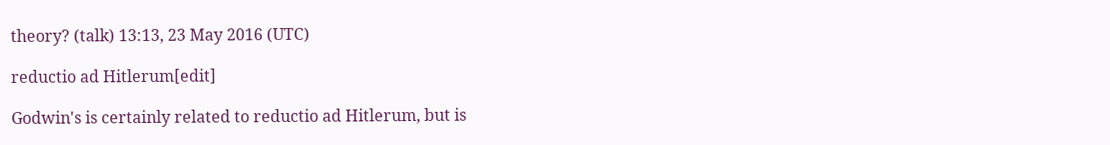theory? (talk) 13:13, 23 May 2016 (UTC)

reductio ad Hitlerum[edit]

Godwin's is certainly related to reductio ad Hitlerum, but is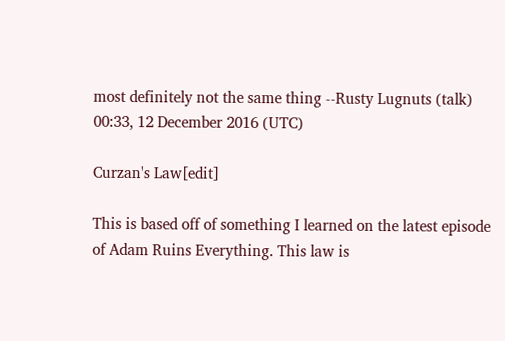most definitely not the same thing --Rusty Lugnuts (talk) 00:33, 12 December 2016 (UTC)

Curzan's Law[edit]

This is based off of something I learned on the latest episode of Adam Ruins Everything. This law is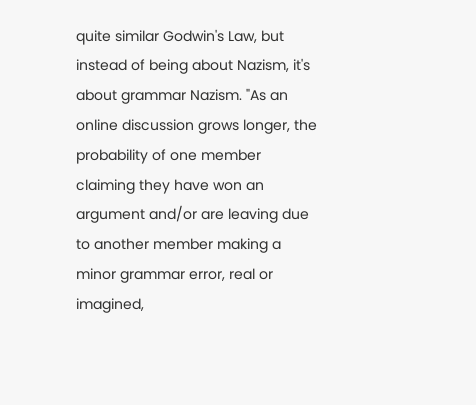quite similar Godwin's Law, but instead of being about Nazism, it's about grammar Nazism. "As an online discussion grows longer, the probability of one member claiming they have won an argument and/or are leaving due to another member making a minor grammar error, real or imagined,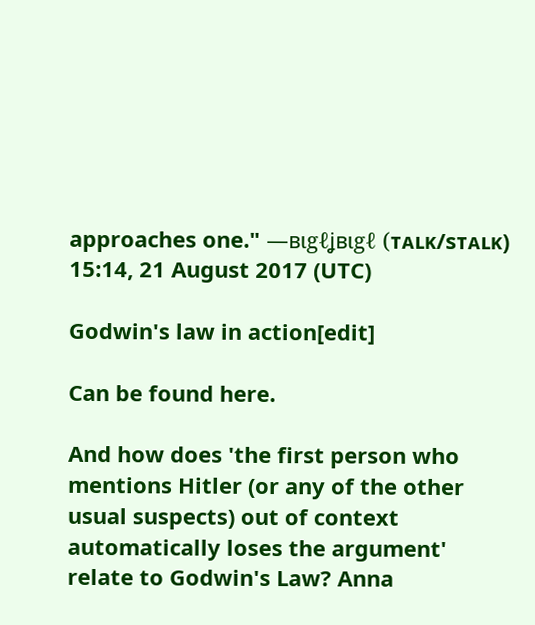approaches one." —вιgℓʝвιgℓ (ᴛᴀʟᴋ/sᴛᴀʟᴋ) 15:14, 21 August 2017 (UTC)

Godwin's law in action[edit]

Can be found here.

And how does 'the first person who mentions Hitler (or any of the other usual suspects) out of context automatically loses the argument' relate to Godwin's Law? Anna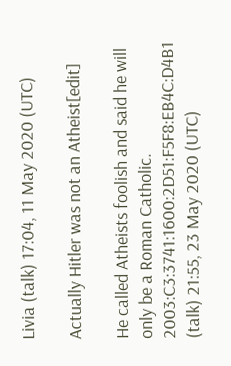Livia (talk) 17:04, 11 May 2020 (UTC)

Actually Hitler was not an Atheist[edit]

He called Atheists foolish and said he will only be a Roman Catholic. 2003:C3:3741:1600:2D51:F5F8:EB4C:D4B1 (talk) 21:55, 23 May 2020 (UTC)